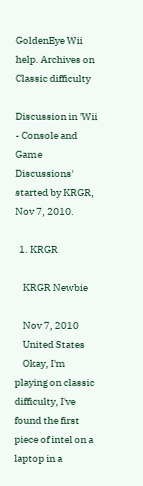GoldenEye Wii help. Archives on Classic difficulty

Discussion in 'Wii - Console and Game Discussions' started by KRGR, Nov 7, 2010.

  1. KRGR

    KRGR Newbie

    Nov 7, 2010
    United States
    Okay, I'm playing on classic difficulty, I've found the first piece of intel on a laptop in a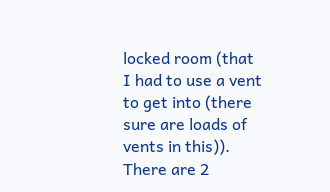locked room (that I had to use a vent to get into (there sure are loads of vents in this)). There are 2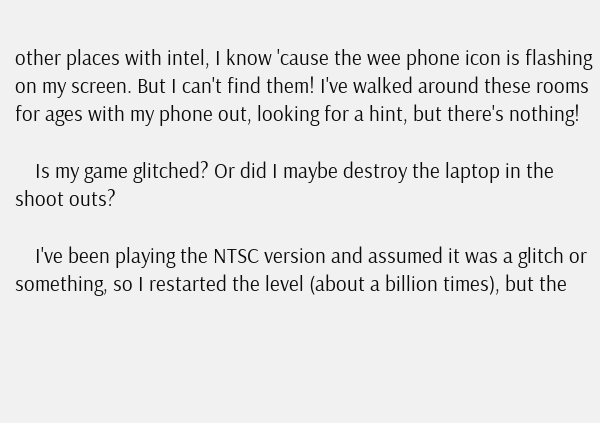other places with intel, I know 'cause the wee phone icon is flashing on my screen. But I can't find them! I've walked around these rooms for ages with my phone out, looking for a hint, but there's nothing!

    Is my game glitched? Or did I maybe destroy the laptop in the shoot outs?

    I've been playing the NTSC version and assumed it was a glitch or something, so I restarted the level (about a billion times), but the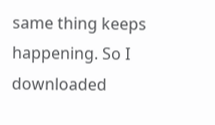same thing keeps happening. So I downloaded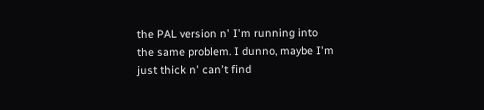the PAL version n' I'm running into the same problem. I dunno, maybe I'm just thick n' can't find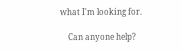what I'm looking for.

    Can anyone help?